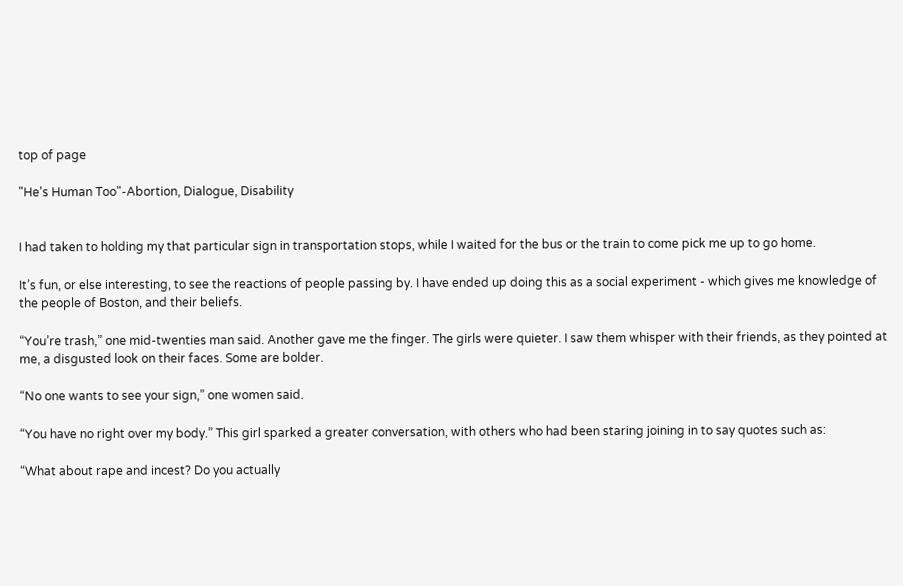top of page

"He's Human Too"-Abortion, Dialogue, Disability


I had taken to holding my that particular sign in transportation stops, while I waited for the bus or the train to come pick me up to go home.

It’s fun, or else interesting, to see the reactions of people passing by. I have ended up doing this as a social experiment - which gives me knowledge of the people of Boston, and their beliefs.

“You’re trash,” one mid-twenties man said. Another gave me the finger. The girls were quieter. I saw them whisper with their friends, as they pointed at me, a disgusted look on their faces. Some are bolder.

“No one wants to see your sign,” one women said.

“You have no right over my body.” This girl sparked a greater conversation, with others who had been staring joining in to say quotes such as:

“What about rape and incest? Do you actually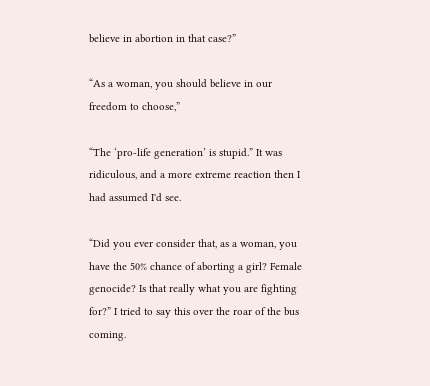believe in abortion in that case?”

“As a woman, you should believe in our freedom to choose,”

“The ‘pro-life generation’ is stupid.” It was ridiculous, and a more extreme reaction then I had assumed I'd see.

“Did you ever consider that, as a woman, you have the 50% chance of aborting a girl? Female genocide? Is that really what you are fighting for?” I tried to say this over the roar of the bus coming.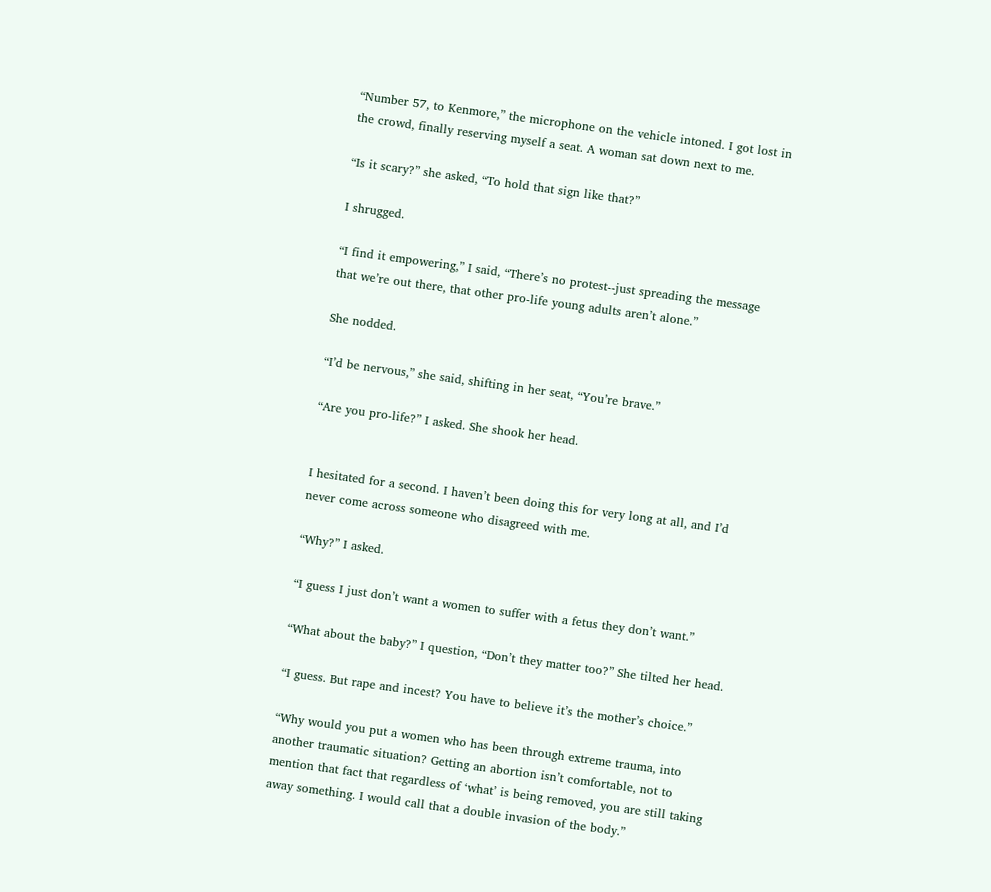“Number 57, to Kenmore,” the microphone on the vehicle intoned. I got lost in the crowd, finally reserving myself a seat. A woman sat down next to me.

“Is it scary?” she asked, “To hold that sign like that?”

I shrugged.

“I find it empowering,” I said, “There’s no protest--just spreading the message that we’re out there, that other pro-life young adults aren’t alone.”

She nodded.

“I’d be nervous,” she said, shifting in her seat, “You’re brave.”

“Are you pro-life?” I asked. She shook her head.


I hesitated for a second. I haven’t been doing this for very long at all, and I’d never come across someone who disagreed with me.

“Why?” I asked.

“I guess I just don’t want a women to suffer with a fetus they don’t want.”

“What about the baby?” I question, “Don’t they matter too?” She tilted her head.

“I guess. But rape and incest? You have to believe it’s the mother’s choice.”

“Why would you put a women who has been through extreme trauma, into another traumatic situation? Getting an abortion isn’t comfortable, not to mention that fact that regardless of ‘what’ is being removed, you are still taking away something. I would call that a double invasion of the body.”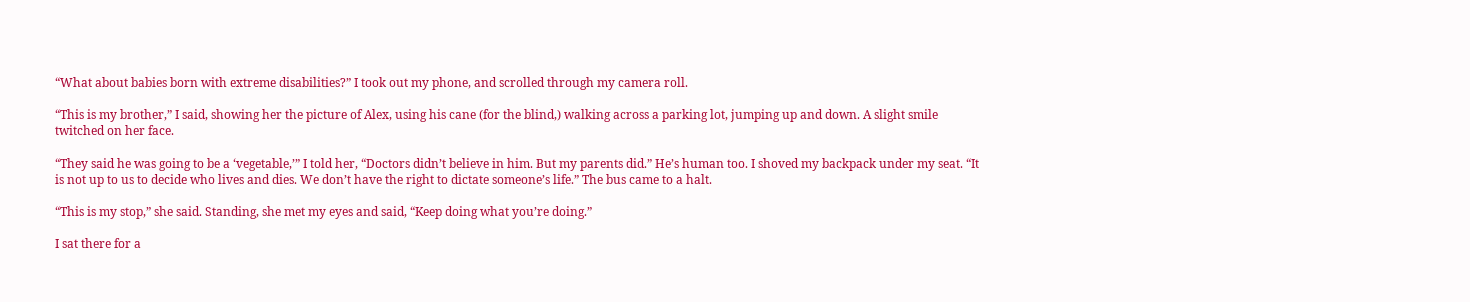“What about babies born with extreme disabilities?” I took out my phone, and scrolled through my camera roll.

“This is my brother,” I said, showing her the picture of Alex, using his cane (for the blind,) walking across a parking lot, jumping up and down. A slight smile twitched on her face.

“They said he was going to be a ‘vegetable,’” I told her, “Doctors didn’t believe in him. But my parents did.” He’s human too. I shoved my backpack under my seat. “It is not up to us to decide who lives and dies. We don’t have the right to dictate someone’s life.” The bus came to a halt.

“This is my stop,” she said. Standing, she met my eyes and said, “Keep doing what you’re doing.”

I sat there for a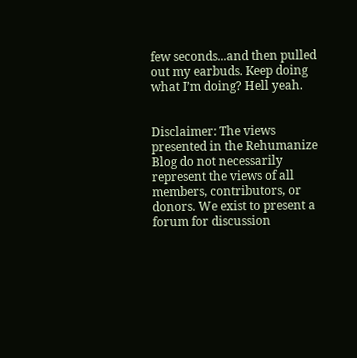few seconds...and then pulled out my earbuds. Keep doing what I’m doing? Hell yeah.


Disclaimer: The views presented in the Rehumanize Blog do not necessarily represent the views of all members, contributors, or donors. We exist to present a forum for discussion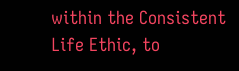within the Consistent Life Ethic, to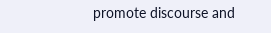promote discourse and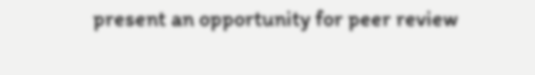present an opportunity for peer review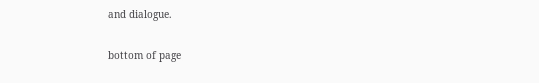and dialogue.

bottom of page